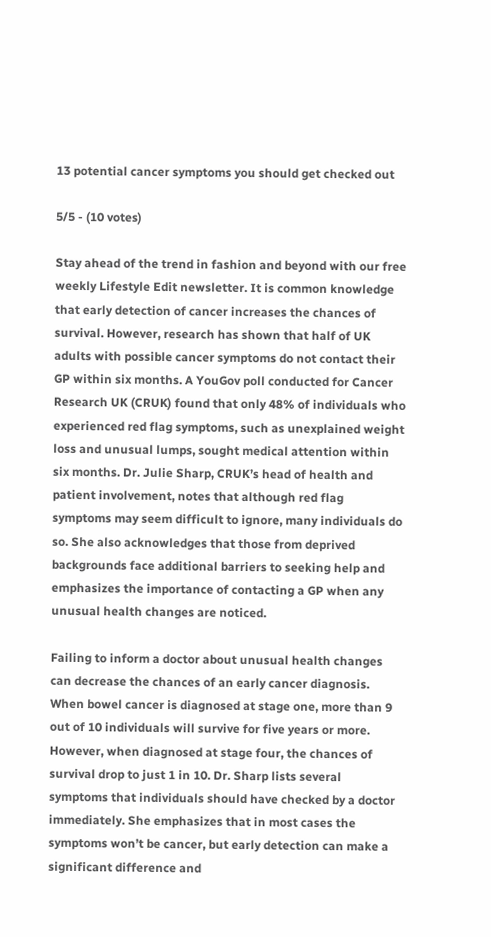13 potential cancer symptoms you should get checked out

5/5 - (10 votes)

Stay ahead of the trend in fashion and beyond with our free weekly Lifestyle Edit newsletter. It is common knowledge that early detection of cancer increases the chances of survival. However, research has shown that half of UK adults with possible cancer symptoms do not contact their GP within six months. A YouGov poll conducted for Cancer Research UK (CRUK) found that only 48% of individuals who experienced red flag symptoms, such as unexplained weight loss and unusual lumps, sought medical attention within six months. Dr. Julie Sharp, CRUK’s head of health and patient involvement, notes that although red flag symptoms may seem difficult to ignore, many individuals do so. She also acknowledges that those from deprived backgrounds face additional barriers to seeking help and emphasizes the importance of contacting a GP when any unusual health changes are noticed.

Failing to inform a doctor about unusual health changes can decrease the chances of an early cancer diagnosis. When bowel cancer is diagnosed at stage one, more than 9 out of 10 individuals will survive for five years or more. However, when diagnosed at stage four, the chances of survival drop to just 1 in 10. Dr. Sharp lists several symptoms that individuals should have checked by a doctor immediately. She emphasizes that in most cases the symptoms won’t be cancer, but early detection can make a significant difference and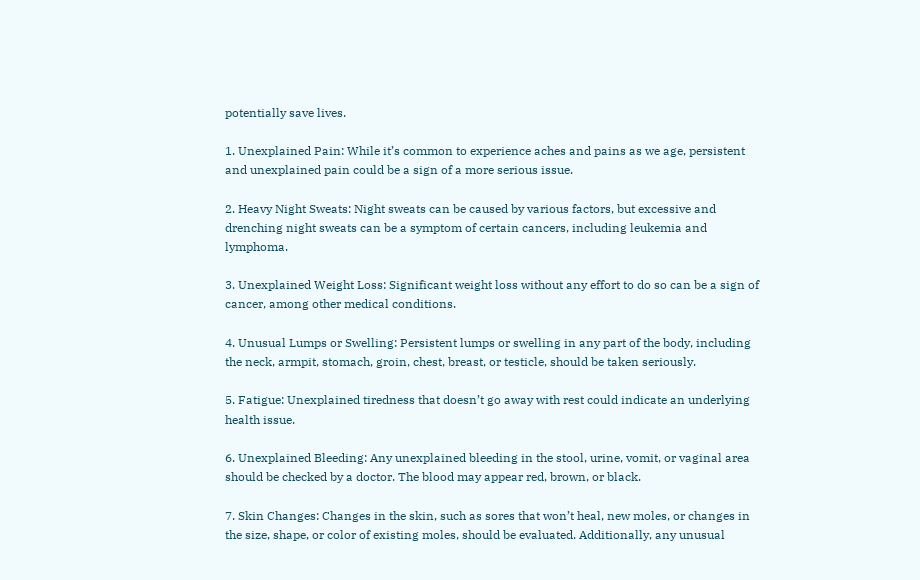potentially save lives.

1. Unexplained Pain: While it’s common to experience aches and pains as we age, persistent and unexplained pain could be a sign of a more serious issue.

2. Heavy Night Sweats: Night sweats can be caused by various factors, but excessive and drenching night sweats can be a symptom of certain cancers, including leukemia and lymphoma.

3. Unexplained Weight Loss: Significant weight loss without any effort to do so can be a sign of cancer, among other medical conditions.

4. Unusual Lumps or Swelling: Persistent lumps or swelling in any part of the body, including the neck, armpit, stomach, groin, chest, breast, or testicle, should be taken seriously.

5. Fatigue: Unexplained tiredness that doesn’t go away with rest could indicate an underlying health issue.

6. Unexplained Bleeding: Any unexplained bleeding in the stool, urine, vomit, or vaginal area should be checked by a doctor. The blood may appear red, brown, or black.

7. Skin Changes: Changes in the skin, such as sores that won’t heal, new moles, or changes in the size, shape, or color of existing moles, should be evaluated. Additionally, any unusual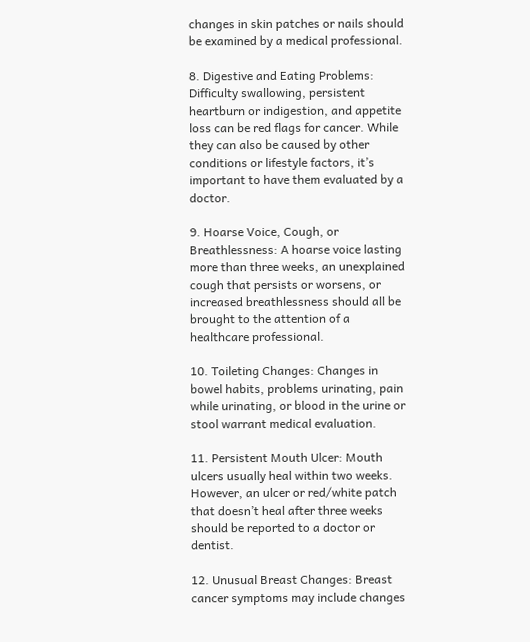changes in skin patches or nails should be examined by a medical professional.

8. Digestive and Eating Problems: Difficulty swallowing, persistent heartburn or indigestion, and appetite loss can be red flags for cancer. While they can also be caused by other conditions or lifestyle factors, it’s important to have them evaluated by a doctor.

9. Hoarse Voice, Cough, or Breathlessness: A hoarse voice lasting more than three weeks, an unexplained cough that persists or worsens, or increased breathlessness should all be brought to the attention of a healthcare professional.

10. Toileting Changes: Changes in bowel habits, problems urinating, pain while urinating, or blood in the urine or stool warrant medical evaluation.

11. Persistent Mouth Ulcer: Mouth ulcers usually heal within two weeks. However, an ulcer or red/white patch that doesn’t heal after three weeks should be reported to a doctor or dentist.

12. Unusual Breast Changes: Breast cancer symptoms may include changes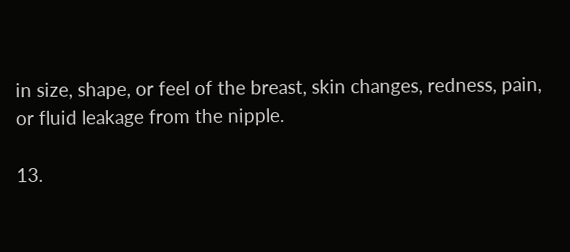in size, shape, or feel of the breast, skin changes, redness, pain, or fluid leakage from the nipple.

13.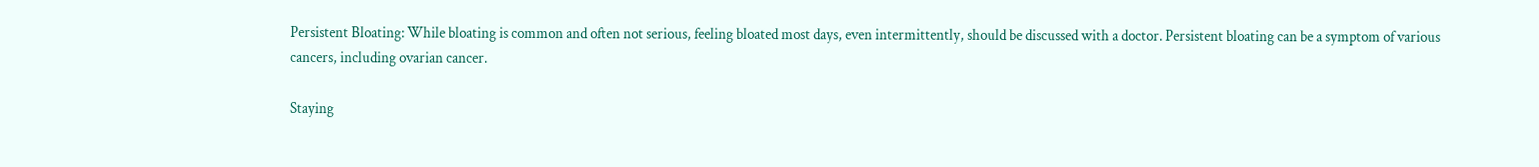Persistent Bloating: While bloating is common and often not serious, feeling bloated most days, even intermittently, should be discussed with a doctor. Persistent bloating can be a symptom of various cancers, including ovarian cancer.

Staying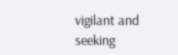vigilant and seeking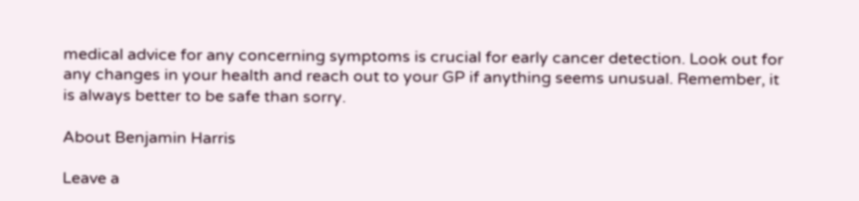medical advice for any concerning symptoms is crucial for early cancer detection. Look out for any changes in your health and reach out to your GP if anything seems unusual. Remember, it is always better to be safe than sorry.

About Benjamin Harris

Leave a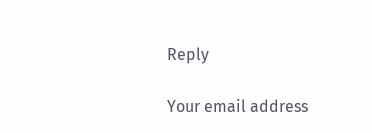Reply

Your email address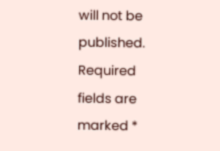will not be published. Required fields are marked *